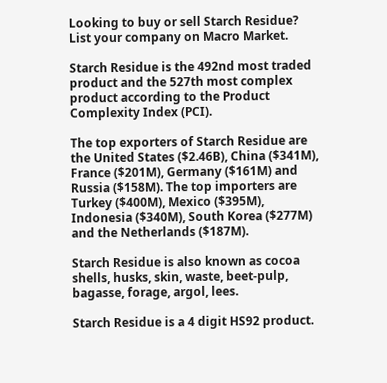Looking to buy or sell Starch Residue? List your company on Macro Market.

Starch Residue is the 492nd most traded product and the 527th most complex product according to the Product Complexity Index (PCI).

The top exporters of Starch Residue are the United States ($2.46B), China ($341M), France ($201M), Germany ($161M) and Russia ($158M). The top importers are Turkey ($400M), Mexico ($395M), Indonesia ($340M), South Korea ($277M) and the Netherlands ($187M).

Starch Residue is also known as cocoa shells, husks, skin, waste, beet-pulp, bagasse, forage, argol, lees.

Starch Residue is a 4 digit HS92 product.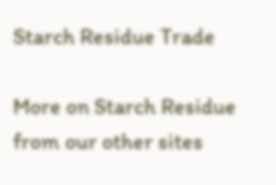Starch Residue Trade

More on Starch Residue from our other sites